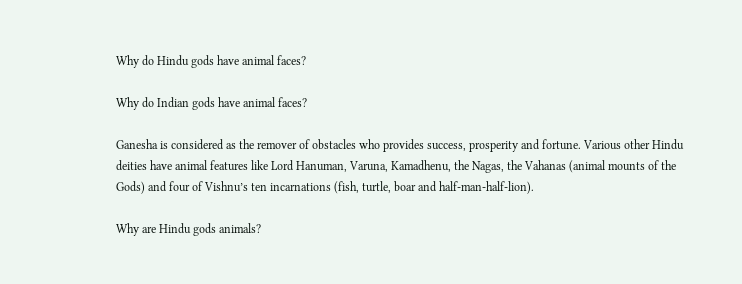Why do Hindu gods have animal faces?

Why do Indian gods have animal faces?

Ganesha is considered as the remover of obstacles who provides success, prosperity and fortune. Various other Hindu deities have animal features like Lord Hanuman, Varuna, Kamadhenu, the Nagas, the Vahanas (animal mounts of the Gods) and four of Vishnu’s ten incarnations (fish, turtle, boar and half-man-half-lion).

Why are Hindu gods animals?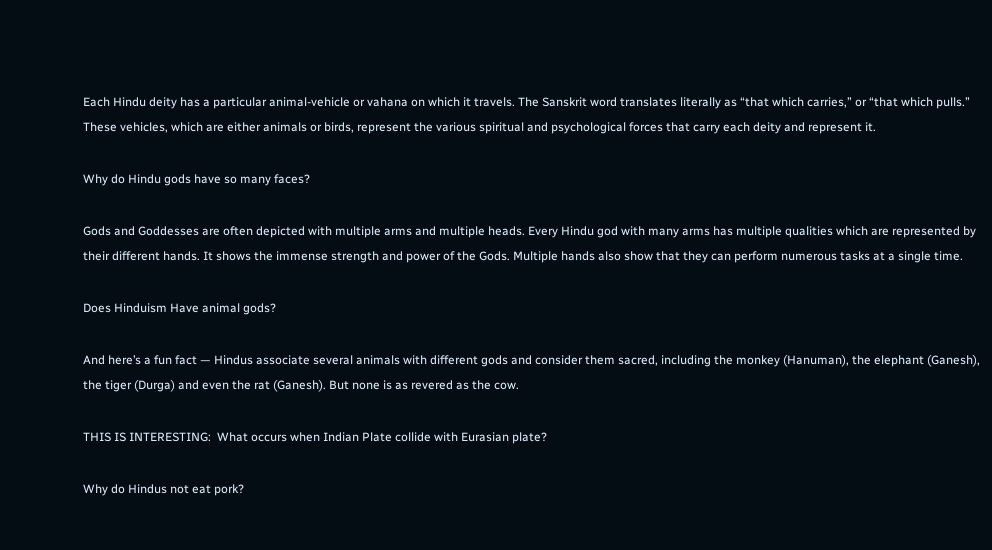Each Hindu deity has a particular animal-vehicle or vahana on which it travels. The Sanskrit word translates literally as “that which carries,” or “that which pulls.” These vehicles, which are either animals or birds, represent the various spiritual and psychological forces that carry each deity and represent it.

Why do Hindu gods have so many faces?

Gods and Goddesses are often depicted with multiple arms and multiple heads. Every Hindu god with many arms has multiple qualities which are represented by their different hands. It shows the immense strength and power of the Gods. Multiple hands also show that they can perform numerous tasks at a single time.

Does Hinduism Have animal gods?

And here’s a fun fact — Hindus associate several animals with different gods and consider them sacred, including the monkey (Hanuman), the elephant (Ganesh), the tiger (Durga) and even the rat (Ganesh). But none is as revered as the cow.

THIS IS INTERESTING:  What occurs when Indian Plate collide with Eurasian plate?

Why do Hindus not eat pork?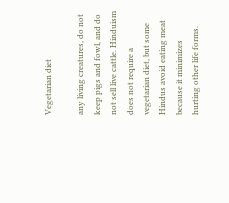Vegetarian diet

any living creatures, do not keep pigs and fowl, and do not sell live cattle. Hinduism does not require a vegetarian diet, but some Hindus avoid eating meat because it minimizes hurting other life forms.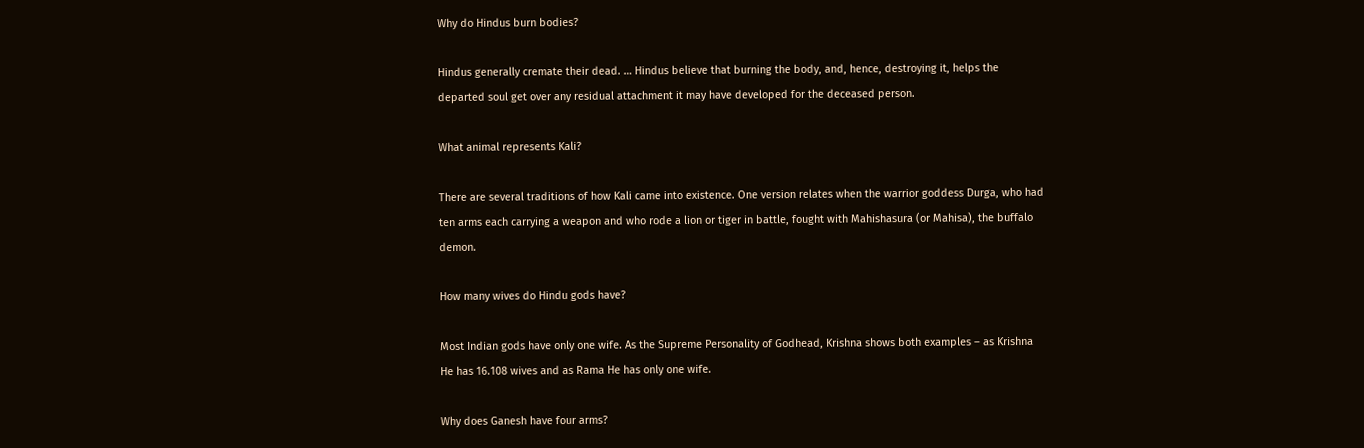Why do Hindus burn bodies?

Hindus generally cremate their dead. … Hindus believe that burning the body, and, hence, destroying it, helps the departed soul get over any residual attachment it may have developed for the deceased person.

What animal represents Kali?

There are several traditions of how Kali came into existence. One version relates when the warrior goddess Durga, who had ten arms each carrying a weapon and who rode a lion or tiger in battle, fought with Mahishasura (or Mahisa), the buffalo demon.

How many wives do Hindu gods have?

Most Indian gods have only one wife. As the Supreme Personality of Godhead, Krishna shows both examples – as Krishna He has 16.108 wives and as Rama He has only one wife.

Why does Ganesh have four arms?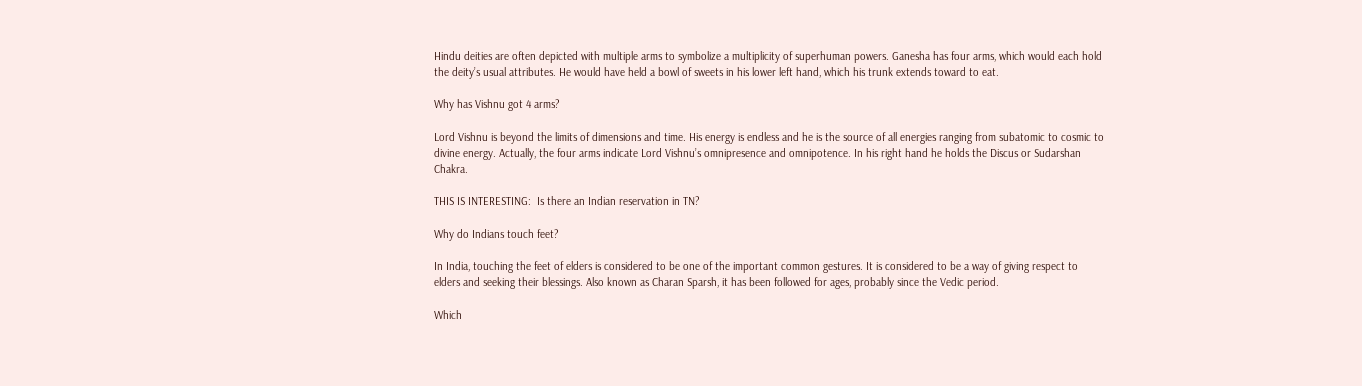Hindu deities are often depicted with multiple arms to symbolize a multiplicity of superhuman powers. Ganesha has four arms, which would each hold the deity’s usual attributes. He would have held a bowl of sweets in his lower left hand, which his trunk extends toward to eat.

Why has Vishnu got 4 arms?

Lord Vishnu is beyond the limits of dimensions and time. His energy is endless and he is the source of all energies ranging from subatomic to cosmic to divine energy. Actually, the four arms indicate Lord Vishnu’s omnipresence and omnipotence. In his right hand he holds the Discus or Sudarshan Chakra.

THIS IS INTERESTING:  Is there an Indian reservation in TN?

Why do Indians touch feet?

In India, touching the feet of elders is considered to be one of the important common gestures. It is considered to be a way of giving respect to elders and seeking their blessings. Also known as Charan Sparsh, it has been followed for ages, probably since the Vedic period.

Which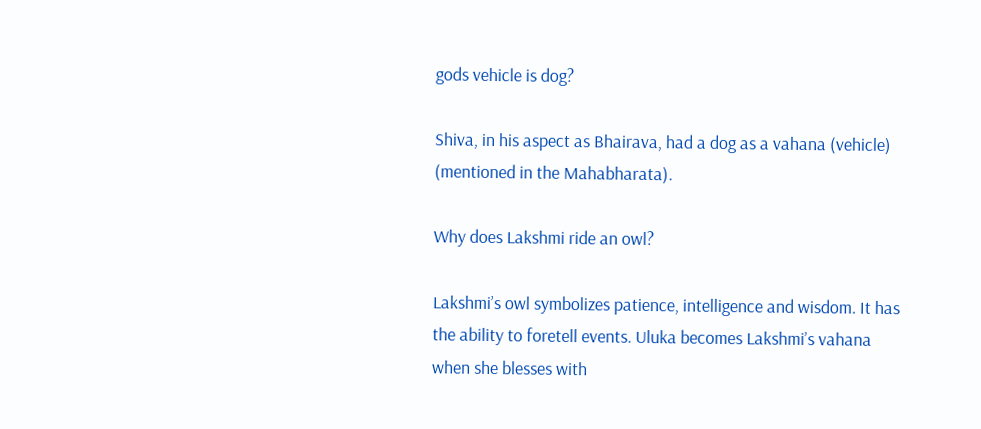gods vehicle is dog?

Shiva, in his aspect as Bhairava, had a dog as a vahana (vehicle) (mentioned in the Mahabharata).

Why does Lakshmi ride an owl?

Lakshmi’s owl symbolizes patience, intelligence and wisdom. It has the ability to foretell events. Uluka becomes Lakshmi’s vahana when she blesses with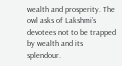wealth and prosperity. The owl asks of Lakshmi’s devotees not to be trapped by wealth and its splendour.